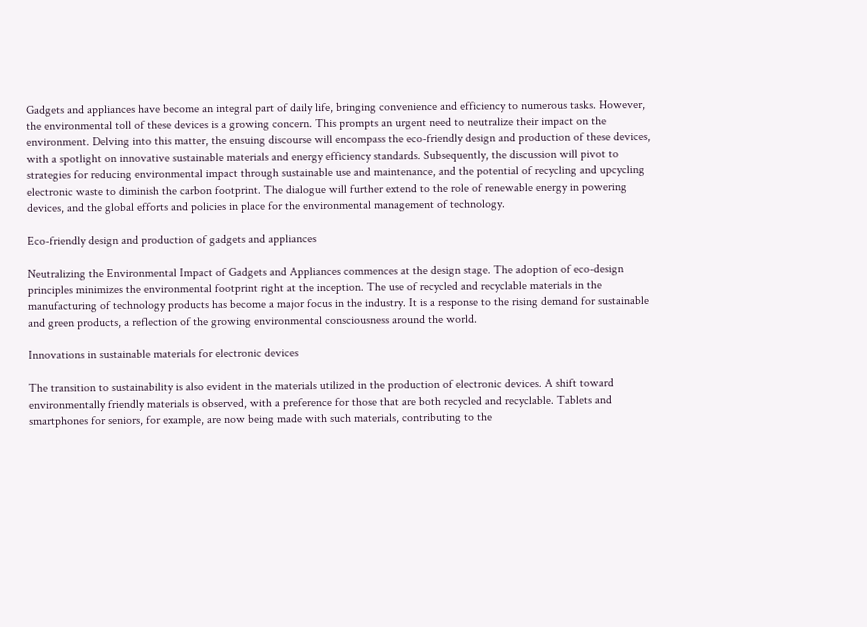Gadgets and appliances have become an integral part of daily life, bringing convenience and efficiency to numerous tasks. However, the environmental toll of these devices is a growing concern. This prompts an urgent need to neutralize their impact on the environment. Delving into this matter, the ensuing discourse will encompass the eco-friendly design and production of these devices, with a spotlight on innovative sustainable materials and energy efficiency standards. Subsequently, the discussion will pivot to strategies for reducing environmental impact through sustainable use and maintenance, and the potential of recycling and upcycling electronic waste to diminish the carbon footprint. The dialogue will further extend to the role of renewable energy in powering devices, and the global efforts and policies in place for the environmental management of technology.

Eco-friendly design and production of gadgets and appliances

Neutralizing the Environmental Impact of Gadgets and Appliances commences at the design stage. The adoption of eco-design principles minimizes the environmental footprint right at the inception. The use of recycled and recyclable materials in the manufacturing of technology products has become a major focus in the industry. It is a response to the rising demand for sustainable and green products, a reflection of the growing environmental consciousness around the world.

Innovations in sustainable materials for electronic devices

The transition to sustainability is also evident in the materials utilized in the production of electronic devices. A shift toward environmentally friendly materials is observed, with a preference for those that are both recycled and recyclable. Tablets and smartphones for seniors, for example, are now being made with such materials, contributing to the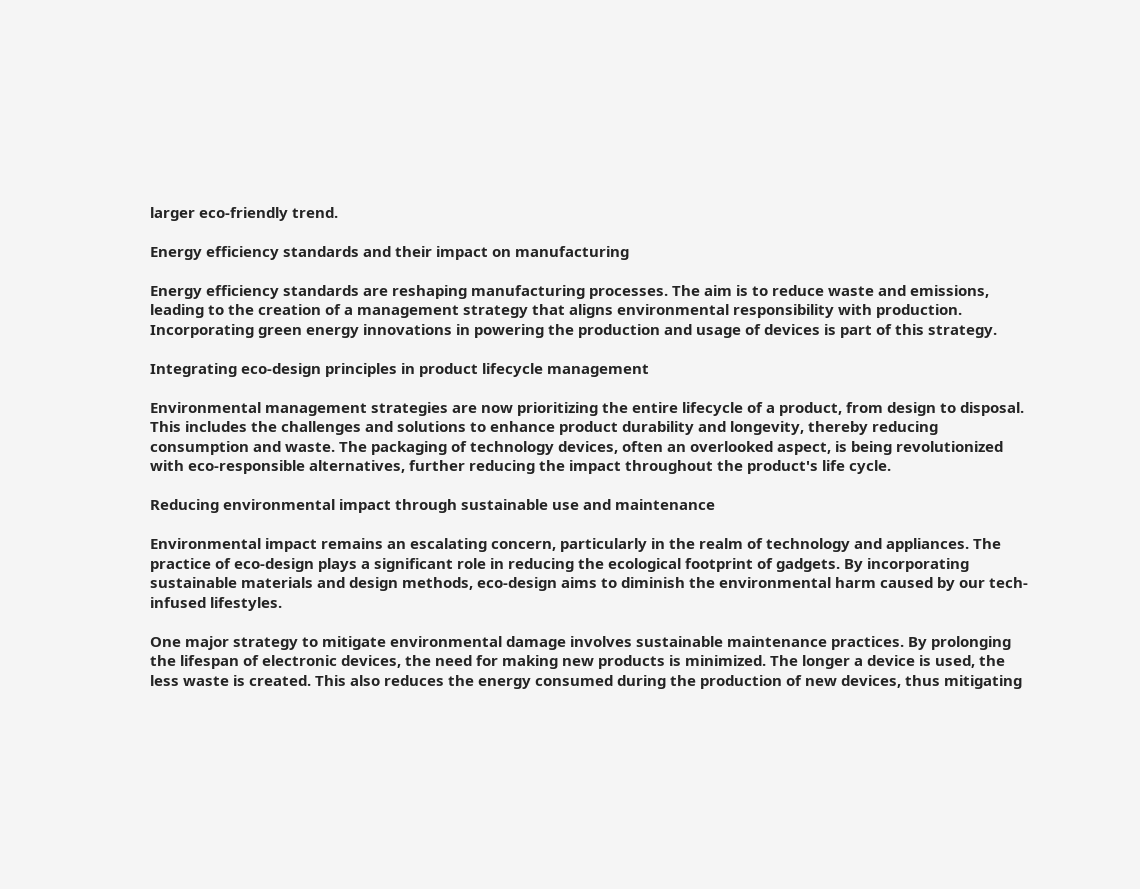larger eco-friendly trend.

Energy efficiency standards and their impact on manufacturing

Energy efficiency standards are reshaping manufacturing processes. The aim is to reduce waste and emissions, leading to the creation of a management strategy that aligns environmental responsibility with production. Incorporating green energy innovations in powering the production and usage of devices is part of this strategy.

Integrating eco-design principles in product lifecycle management

Environmental management strategies are now prioritizing the entire lifecycle of a product, from design to disposal. This includes the challenges and solutions to enhance product durability and longevity, thereby reducing consumption and waste. The packaging of technology devices, often an overlooked aspect, is being revolutionized with eco-responsible alternatives, further reducing the impact throughout the product's life cycle.

Reducing environmental impact through sustainable use and maintenance

Environmental impact remains an escalating concern, particularly in the realm of technology and appliances. The practice of eco-design plays a significant role in reducing the ecological footprint of gadgets. By incorporating sustainable materials and design methods, eco-design aims to diminish the environmental harm caused by our tech-infused lifestyles.

One major strategy to mitigate environmental damage involves sustainable maintenance practices. By prolonging the lifespan of electronic devices, the need for making new products is minimized. The longer a device is used, the less waste is created. This also reduces the energy consumed during the production of new devices, thus mitigating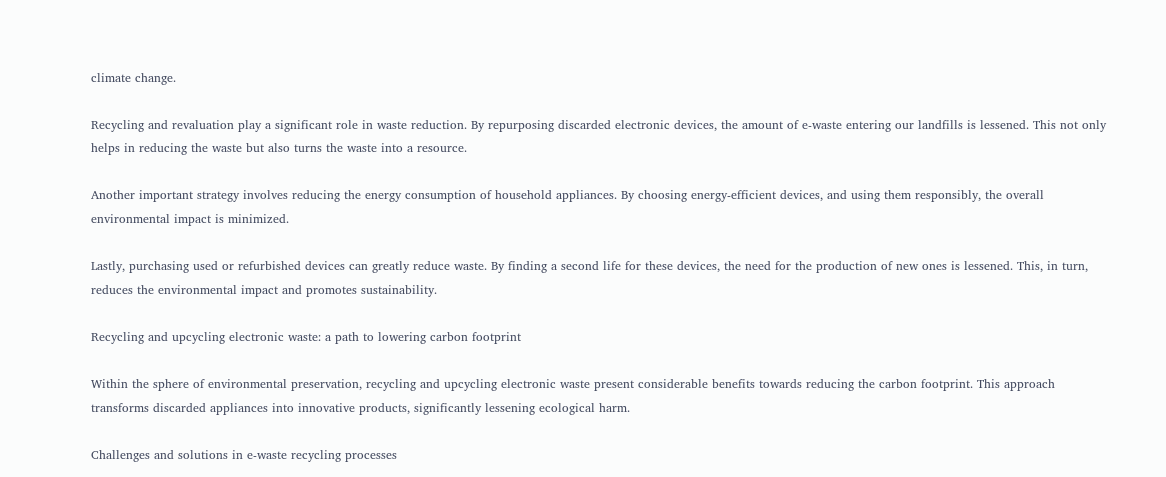climate change.

Recycling and revaluation play a significant role in waste reduction. By repurposing discarded electronic devices, the amount of e-waste entering our landfills is lessened. This not only helps in reducing the waste but also turns the waste into a resource.

Another important strategy involves reducing the energy consumption of household appliances. By choosing energy-efficient devices, and using them responsibly, the overall environmental impact is minimized.

Lastly, purchasing used or refurbished devices can greatly reduce waste. By finding a second life for these devices, the need for the production of new ones is lessened. This, in turn, reduces the environmental impact and promotes sustainability.

Recycling and upcycling electronic waste: a path to lowering carbon footprint

Within the sphere of environmental preservation, recycling and upcycling electronic waste present considerable benefits towards reducing the carbon footprint. This approach transforms discarded appliances into innovative products, significantly lessening ecological harm.

Challenges and solutions in e-waste recycling processes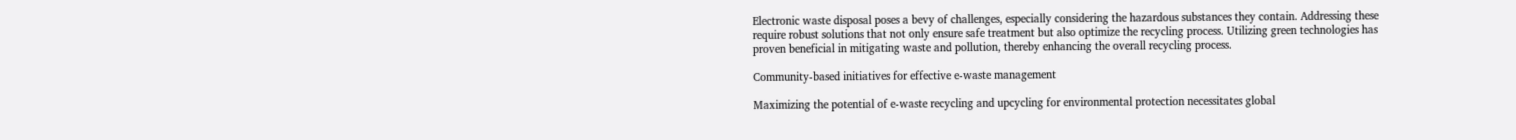Electronic waste disposal poses a bevy of challenges, especially considering the hazardous substances they contain. Addressing these require robust solutions that not only ensure safe treatment but also optimize the recycling process. Utilizing green technologies has proven beneficial in mitigating waste and pollution, thereby enhancing the overall recycling process.

Community-based initiatives for effective e-waste management

Maximizing the potential of e-waste recycling and upcycling for environmental protection necessitates global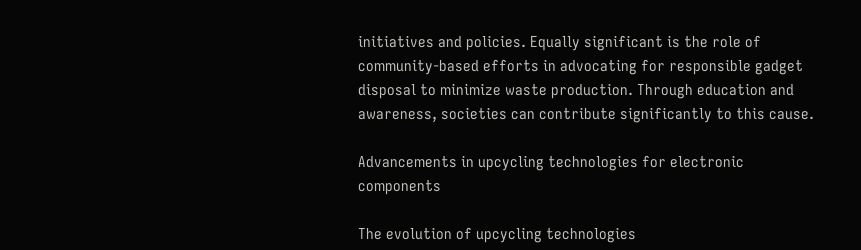initiatives and policies. Equally significant is the role of community-based efforts in advocating for responsible gadget disposal to minimize waste production. Through education and awareness, societies can contribute significantly to this cause.

Advancements in upcycling technologies for electronic components

The evolution of upcycling technologies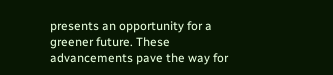presents an opportunity for a greener future. These advancements pave the way for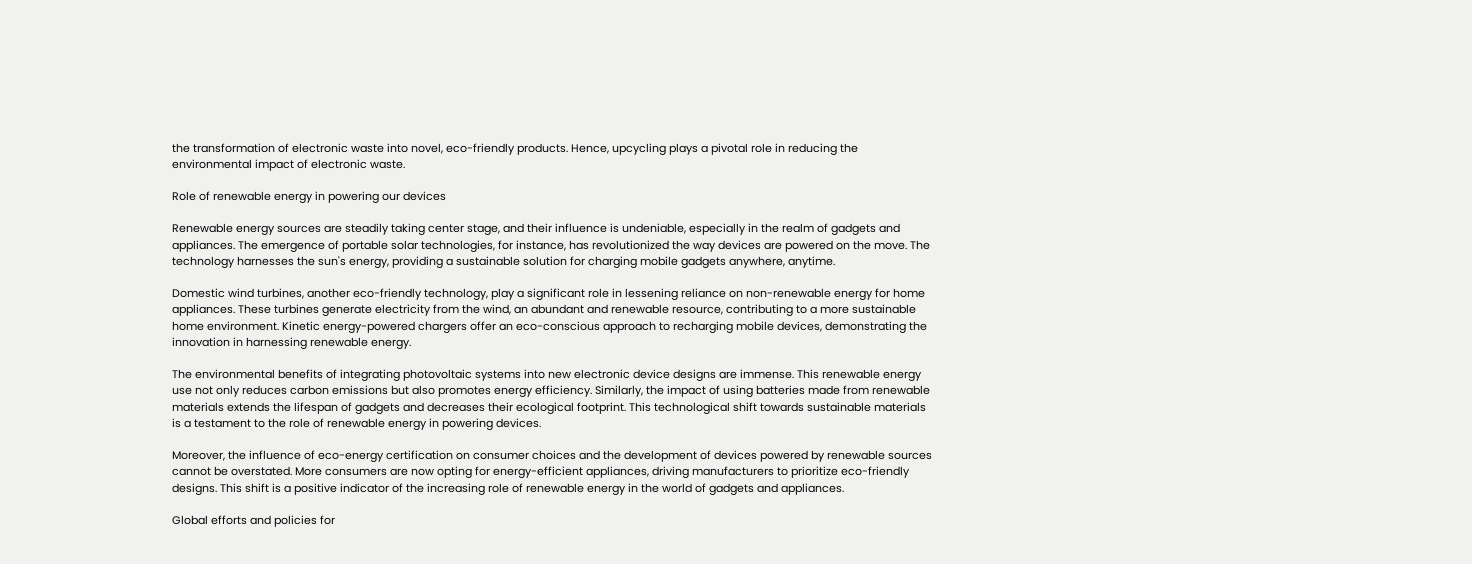the transformation of electronic waste into novel, eco-friendly products. Hence, upcycling plays a pivotal role in reducing the environmental impact of electronic waste.

Role of renewable energy in powering our devices

Renewable energy sources are steadily taking center stage, and their influence is undeniable, especially in the realm of gadgets and appliances. The emergence of portable solar technologies, for instance, has revolutionized the way devices are powered on the move. The technology harnesses the sun's energy, providing a sustainable solution for charging mobile gadgets anywhere, anytime.

Domestic wind turbines, another eco-friendly technology, play a significant role in lessening reliance on non-renewable energy for home appliances. These turbines generate electricity from the wind, an abundant and renewable resource, contributing to a more sustainable home environment. Kinetic energy-powered chargers offer an eco-conscious approach to recharging mobile devices, demonstrating the innovation in harnessing renewable energy.

The environmental benefits of integrating photovoltaic systems into new electronic device designs are immense. This renewable energy use not only reduces carbon emissions but also promotes energy efficiency. Similarly, the impact of using batteries made from renewable materials extends the lifespan of gadgets and decreases their ecological footprint. This technological shift towards sustainable materials is a testament to the role of renewable energy in powering devices.

Moreover, the influence of eco-energy certification on consumer choices and the development of devices powered by renewable sources cannot be overstated. More consumers are now opting for energy-efficient appliances, driving manufacturers to prioritize eco-friendly designs. This shift is a positive indicator of the increasing role of renewable energy in the world of gadgets and appliances.

Global efforts and policies for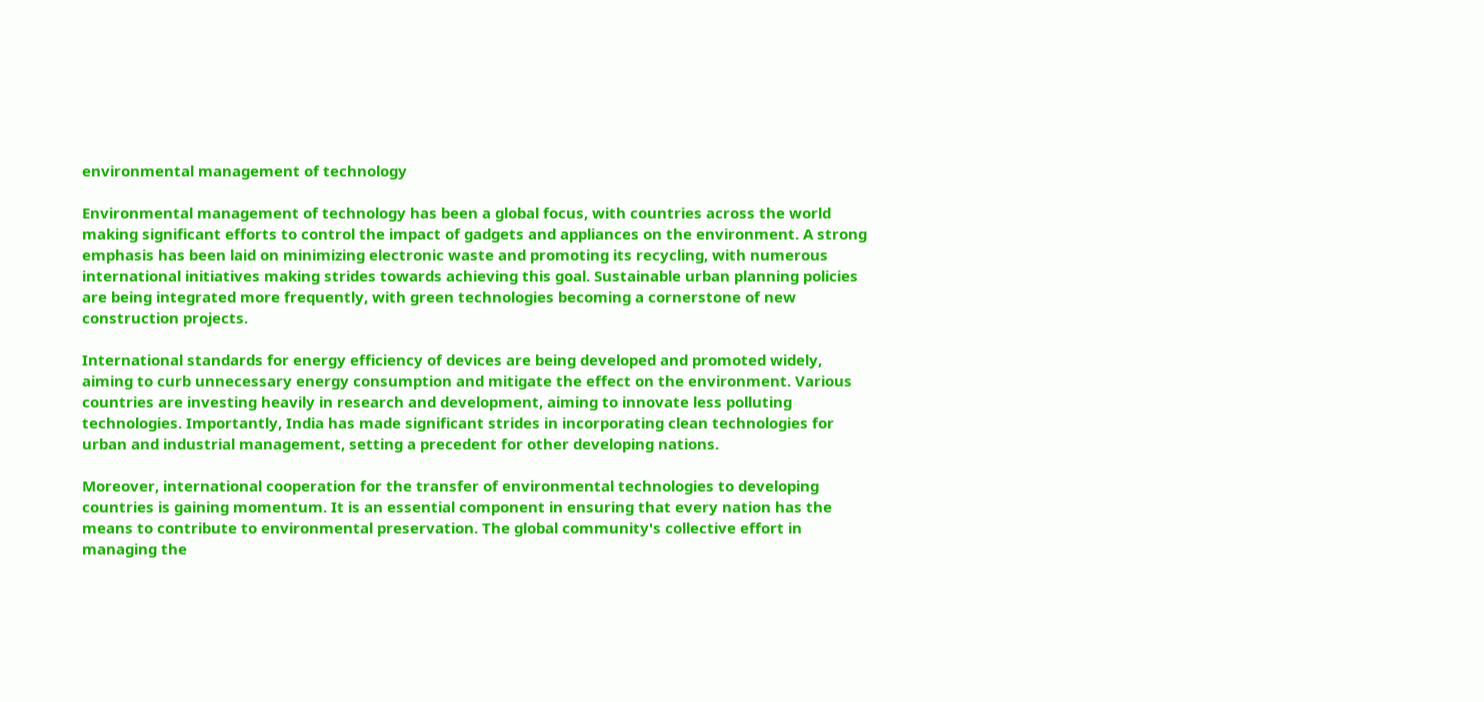environmental management of technology

Environmental management of technology has been a global focus, with countries across the world making significant efforts to control the impact of gadgets and appliances on the environment. A strong emphasis has been laid on minimizing electronic waste and promoting its recycling, with numerous international initiatives making strides towards achieving this goal. Sustainable urban planning policies are being integrated more frequently, with green technologies becoming a cornerstone of new construction projects.

International standards for energy efficiency of devices are being developed and promoted widely, aiming to curb unnecessary energy consumption and mitigate the effect on the environment. Various countries are investing heavily in research and development, aiming to innovate less polluting technologies. Importantly, India has made significant strides in incorporating clean technologies for urban and industrial management, setting a precedent for other developing nations.

Moreover, international cooperation for the transfer of environmental technologies to developing countries is gaining momentum. It is an essential component in ensuring that every nation has the means to contribute to environmental preservation. The global community's collective effort in managing the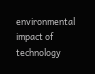environmental impact of technology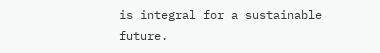is integral for a sustainable future.